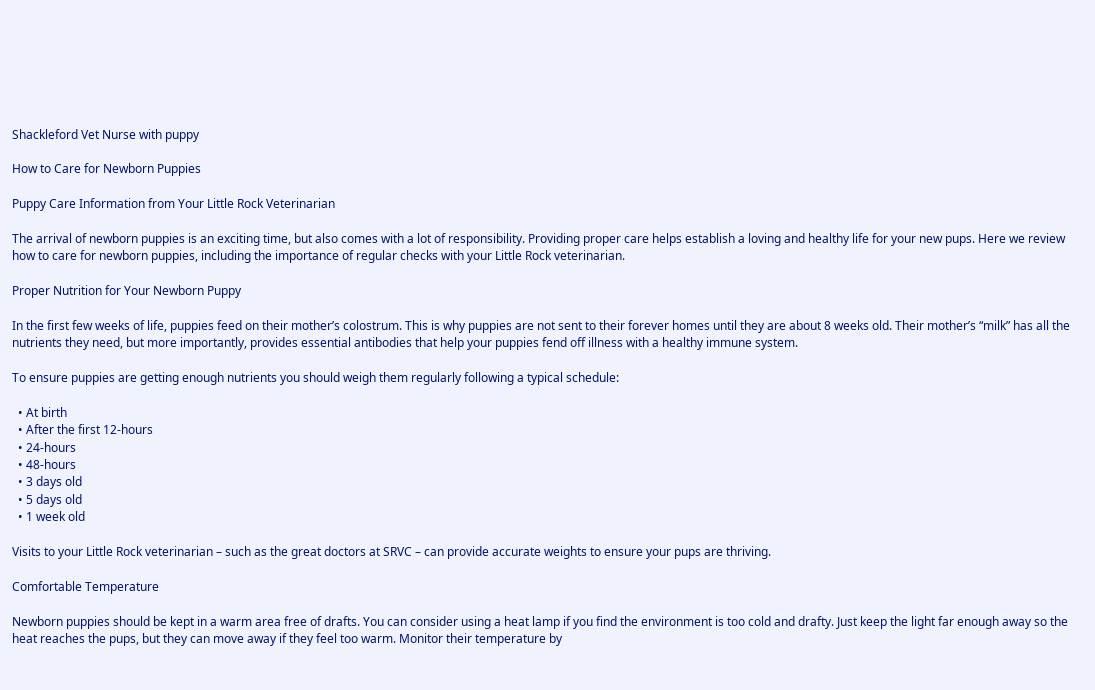Shackleford Vet Nurse with puppy

How to Care for Newborn Puppies

Puppy Care Information from Your Little Rock Veterinarian

The arrival of newborn puppies is an exciting time, but also comes with a lot of responsibility. Providing proper care helps establish a loving and healthy life for your new pups. Here we review how to care for newborn puppies, including the importance of regular checks with your Little Rock veterinarian.

Proper Nutrition for Your Newborn Puppy

In the first few weeks of life, puppies feed on their mother’s colostrum. This is why puppies are not sent to their forever homes until they are about 8 weeks old. Their mother’s “milk” has all the nutrients they need, but more importantly, provides essential antibodies that help your puppies fend off illness with a healthy immune system.

To ensure puppies are getting enough nutrients you should weigh them regularly following a typical schedule:

  • At birth
  • After the first 12-hours
  • 24-hours
  • 48-hours
  • 3 days old
  • 5 days old
  • 1 week old

Visits to your Little Rock veterinarian – such as the great doctors at SRVC – can provide accurate weights to ensure your pups are thriving.

Comfortable Temperature

Newborn puppies should be kept in a warm area free of drafts. You can consider using a heat lamp if you find the environment is too cold and drafty. Just keep the light far enough away so the heat reaches the pups, but they can move away if they feel too warm. Monitor their temperature by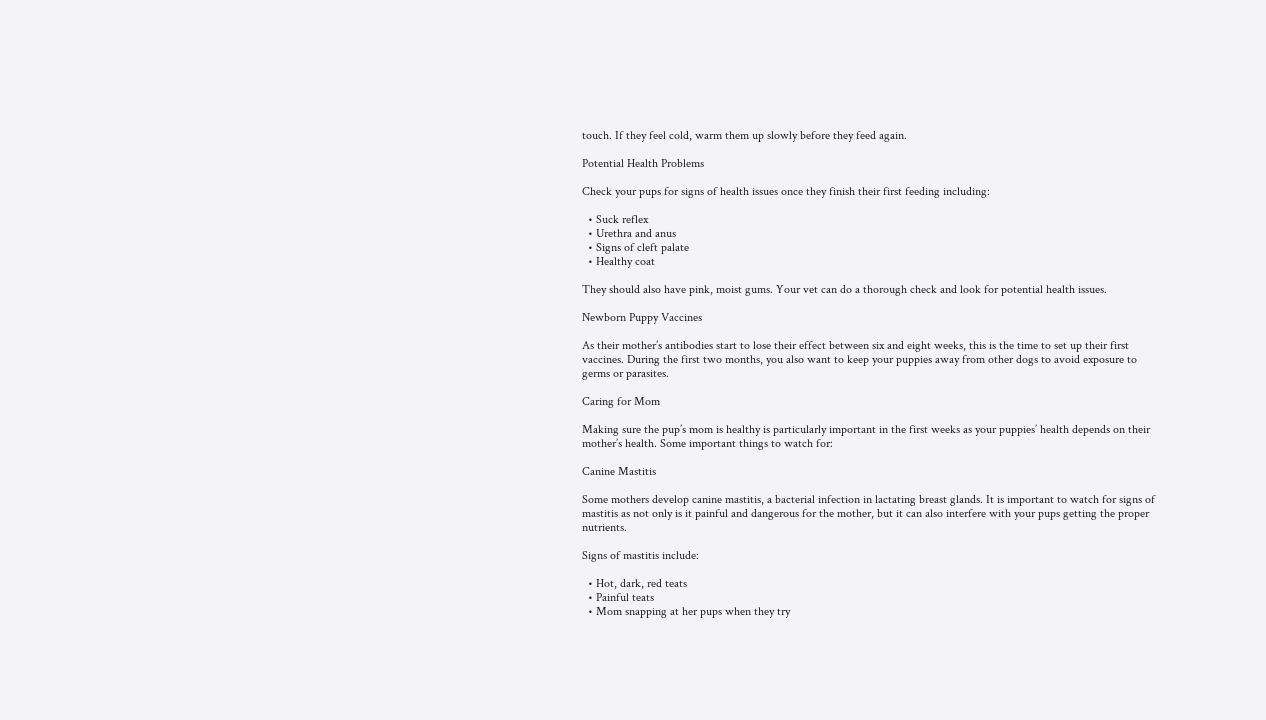touch. If they feel cold, warm them up slowly before they feed again.

Potential Health Problems

Check your pups for signs of health issues once they finish their first feeding including:

  • Suck reflex
  • Urethra and anus
  • Signs of cleft palate
  • Healthy coat

They should also have pink, moist gums. Your vet can do a thorough check and look for potential health issues.

Newborn Puppy Vaccines

As their mother’s antibodies start to lose their effect between six and eight weeks, this is the time to set up their first vaccines. During the first two months, you also want to keep your puppies away from other dogs to avoid exposure to germs or parasites.

Caring for Mom

Making sure the pup’s mom is healthy is particularly important in the first weeks as your puppies’ health depends on their mother’s health. Some important things to watch for:

Canine Mastitis

Some mothers develop canine mastitis, a bacterial infection in lactating breast glands. It is important to watch for signs of mastitis as not only is it painful and dangerous for the mother, but it can also interfere with your pups getting the proper nutrients.

Signs of mastitis include:

  • Hot, dark, red teats
  • Painful teats
  • Mom snapping at her pups when they try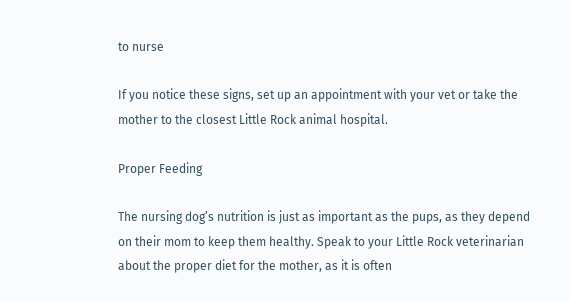to nurse

If you notice these signs, set up an appointment with your vet or take the mother to the closest Little Rock animal hospital.

Proper Feeding

The nursing dog’s nutrition is just as important as the pups, as they depend on their mom to keep them healthy. Speak to your Little Rock veterinarian about the proper diet for the mother, as it is often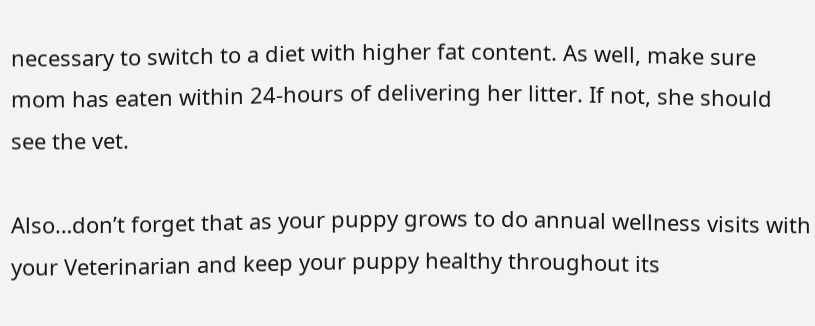necessary to switch to a diet with higher fat content. As well, make sure mom has eaten within 24-hours of delivering her litter. If not, she should see the vet.

Also…don’t forget that as your puppy grows to do annual wellness visits with your Veterinarian and keep your puppy healthy throughout its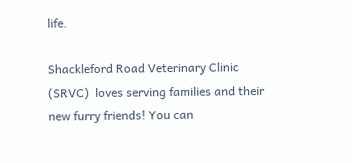life.

Shackleford Road Veterinary Clinic (SRVC)  loves serving families and their new furry friends! You can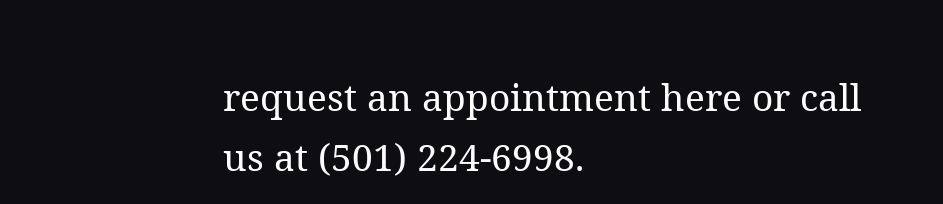request an appointment here or call us at (501) 224-6998.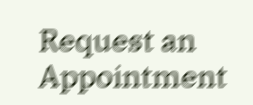Request an Appointment